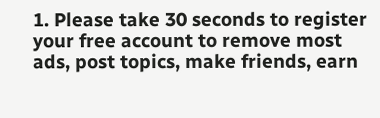1. Please take 30 seconds to register your free account to remove most ads, post topics, make friends, earn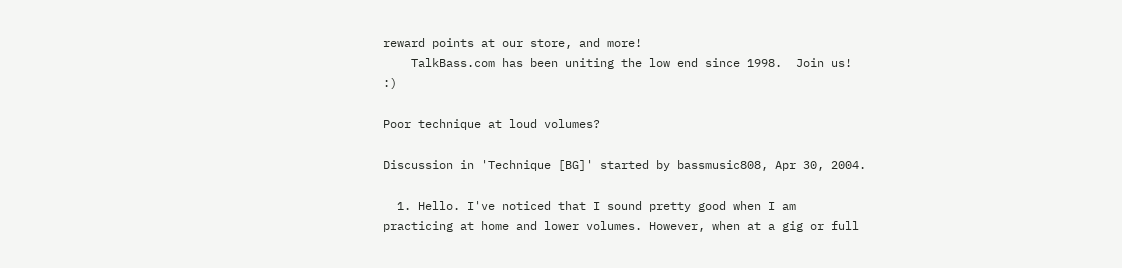reward points at our store, and more!
    TalkBass.com has been uniting the low end since 1998.  Join us! :)

Poor technique at loud volumes?

Discussion in 'Technique [BG]' started by bassmusic808, Apr 30, 2004.

  1. Hello. I've noticed that I sound pretty good when I am practicing at home and lower volumes. However, when at a gig or full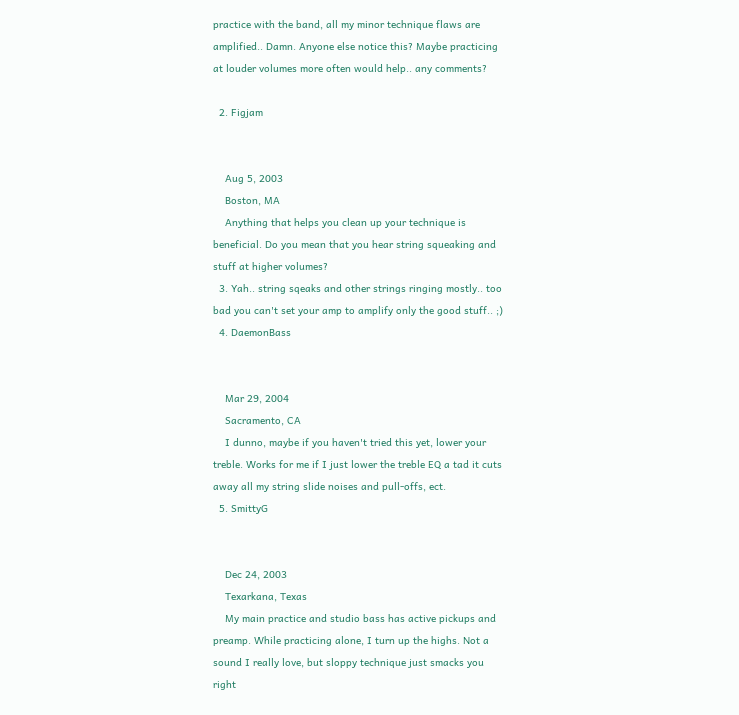practice with the band, all my minor technique flaws are amplified.. Damn. Anyone else notice this? Maybe practicing at louder volumes more often would help.. any comments?

  2. Figjam


    Aug 5, 2003
    Boston, MA
    Anything that helps you clean up your technique is beneficial. Do you mean that you hear string squeaking and stuff at higher volumes?
  3. Yah.. string sqeaks and other strings ringing mostly.. too bad you can't set your amp to amplify only the good stuff.. ;)
  4. DaemonBass


    Mar 29, 2004
    Sacramento, CA
    I dunno, maybe if you haven't tried this yet, lower your treble. Works for me if I just lower the treble EQ a tad it cuts away all my string slide noises and pull-offs, ect.
  5. SmittyG


    Dec 24, 2003
    Texarkana, Texas
    My main practice and studio bass has active pickups and preamp. While practicing alone, I turn up the highs. Not a sound I really love, but sloppy technique just smacks you right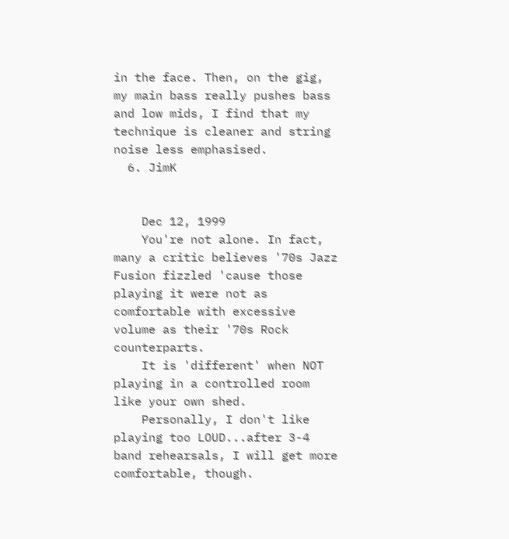in the face. Then, on the gig, my main bass really pushes bass and low mids, I find that my technique is cleaner and string noise less emphasised.
  6. JimK


    Dec 12, 1999
    You're not alone. In fact, many a critic believes '70s Jazz Fusion fizzled 'cause those playing it were not as comfortable with excessive volume as their '70s Rock counterparts.
    It is 'different' when NOT playing in a controlled room like your own shed.
    Personally, I don't like playing too LOUD...after 3-4 band rehearsals, I will get more comfortable, though.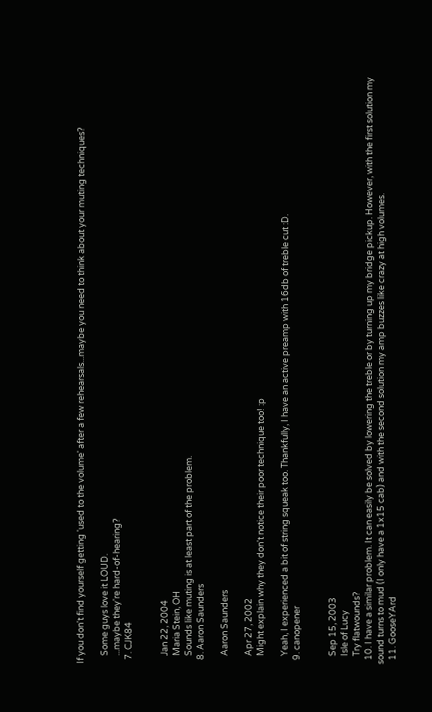If you don't find yourself getting 'used to the volume' after a few rehearsals...maybe you need to think about your muting techniques?

    Some guys love it LOUD.
    ...maybe they're hard-of-hearing?
  7. CJK84


    Jan 22, 2004
    Maria Stein, OH
    Sounds like muting is at least part of the problem.
  8. Aaron Saunders

    Aaron Saunders

    Apr 27, 2002
    Might explain why they don't notice their poor technique too! :p

    Yeah, I experienced a bit of string squeak too. Thankfully, I have an active preamp with 16db of treble cut :D.
  9. canopener


    Sep 15, 2003
    Isle of Lucy
    Try flatwounds?
  10. I have a similar problem. It can easily be solved by lowering the treble or by turning up my bridge pickup. However, with the first solution my sound turns to mud (I only have a 1x15 cab) and with the second solution my amp buzzes like crazy at high volumes.
  11. GooseYArd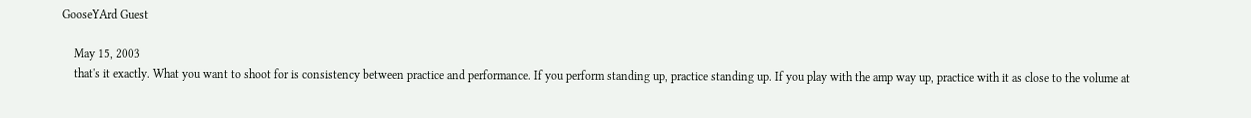GooseYArd Guest

    May 15, 2003
    that's it exactly. What you want to shoot for is consistency between practice and performance. If you perform standing up, practice standing up. If you play with the amp way up, practice with it as close to the volume at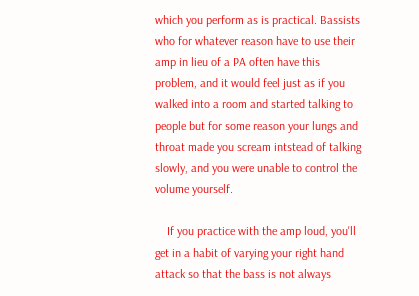which you perform as is practical. Bassists who for whatever reason have to use their amp in lieu of a PA often have this problem, and it would feel just as if you walked into a room and started talking to people but for some reason your lungs and throat made you scream intstead of talking slowly, and you were unable to control the volume yourself.

    If you practice with the amp loud, you'll get in a habit of varying your right hand attack so that the bass is not always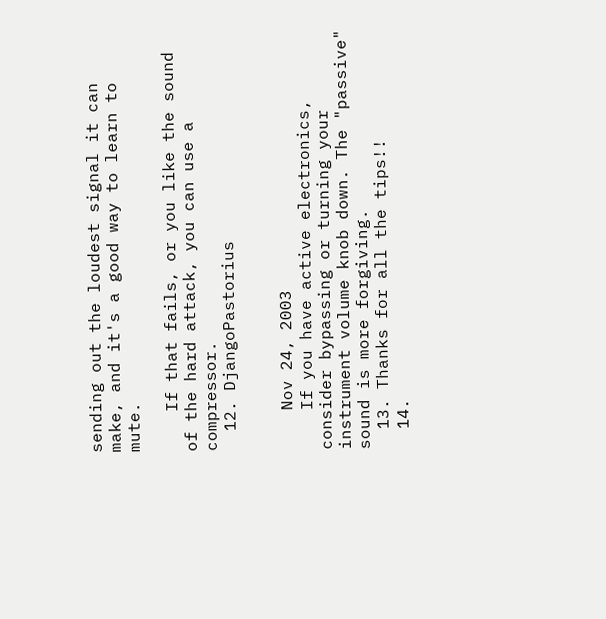sending out the loudest signal it can make, and it's a good way to learn to mute.

    If that fails, or you like the sound of the hard attack, you can use a compressor.
  12. DjangoPastorius


    Nov 24, 2003
    If you have active electronics, consider bypassing or turning your instrument volume knob down. The "passive" sound is more forgiving.
  13. Thanks for all the tips!!
  14.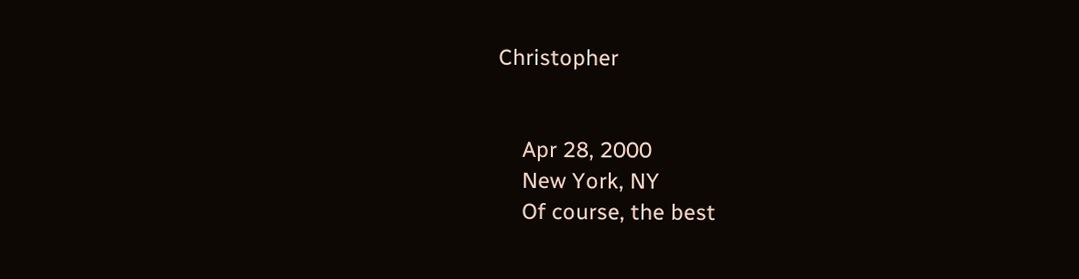Christopher


    Apr 28, 2000
    New York, NY
    Of course, the best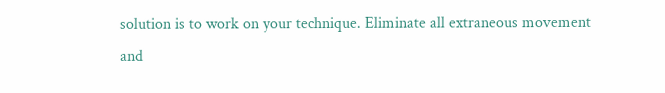solution is to work on your technique. Eliminate all extraneous movement and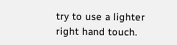try to use a lighter right hand touch.